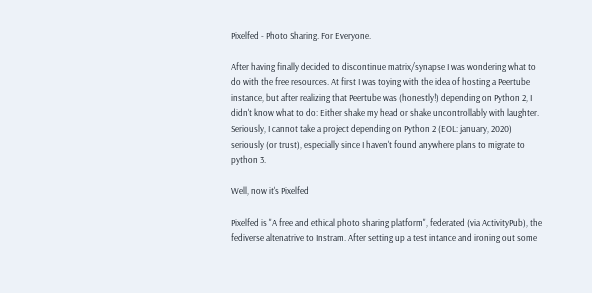Pixelfed - Photo Sharing. For Everyone.

After having finally decided to discontinue matrix/synapse I was wondering what to do with the free resources. At first I was toying with the idea of hosting a Peertube instance, but after realizing that Peertube was (honestly!) depending on Python 2, I didn't know what to do: Either shake my head or shake uncontrollably with laughter. Seriously, I cannot take a project depending on Python 2 (EOL: january, 2020) seriously (or trust), especially since I haven't found anywhere plans to migrate to python 3.

Well, now it's Pixelfed

Pixelfed is "A free and ethical photo sharing platform", federated (via ActivityPub), the fediverse altenatrive to Instram. After setting up a test intance and ironing out some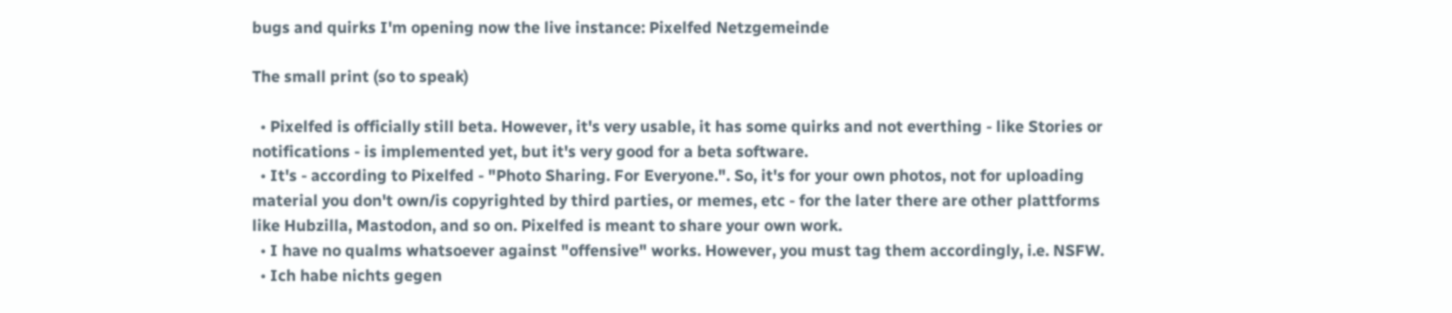bugs and quirks I'm opening now the live instance: Pixelfed Netzgemeinde

The small print (so to speak)

  • Pixelfed is officially still beta. However, it's very usable, it has some quirks and not everthing - like Stories or notifications - is implemented yet, but it's very good for a beta software.
  • It's - according to Pixelfed - "Photo Sharing. For Everyone.". So, it's for your own photos, not for uploading material you don't own/is copyrighted by third parties, or memes, etc - for the later there are other plattforms like Hubzilla, Mastodon, and so on. Pixelfed is meant to share your own work.
  • I have no qualms whatsoever against "offensive" works. However, you must tag them accordingly, i.e. NSFW.
  • Ich habe nichts gegen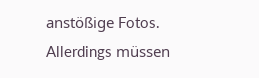anstößige Fotos. Allerdings müssen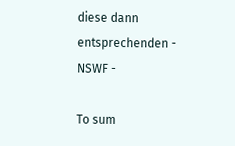diese dann entsprechenden - NSWF -

To sum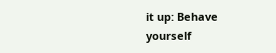it up: Behave yourself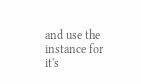and use the instance for it's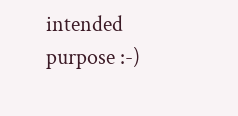intended purpose :-)